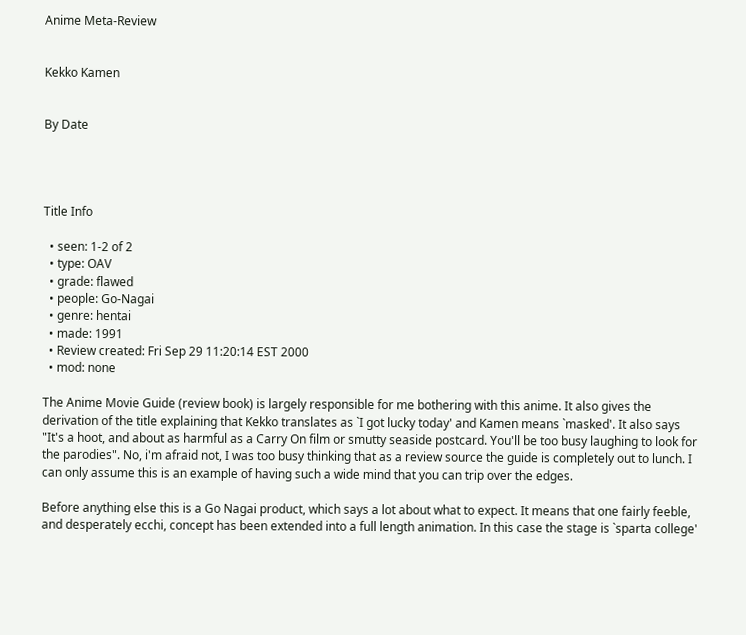Anime Meta-Review


Kekko Kamen


By Date




Title Info

  • seen: 1-2 of 2
  • type: OAV
  • grade: flawed
  • people: Go-Nagai
  • genre: hentai
  • made: 1991
  • Review created: Fri Sep 29 11:20:14 EST 2000
  • mod: none

The Anime Movie Guide (review book) is largely responsible for me bothering with this anime. It also gives the derivation of the title explaining that Kekko translates as `I got lucky today' and Kamen means `masked'. It also says "It's a hoot, and about as harmful as a Carry On film or smutty seaside postcard. You'll be too busy laughing to look for the parodies". No, i'm afraid not, I was too busy thinking that as a review source the guide is completely out to lunch. I can only assume this is an example of having such a wide mind that you can trip over the edges.

Before anything else this is a Go Nagai product, which says a lot about what to expect. It means that one fairly feeble, and desperately ecchi, concept has been extended into a full length animation. In this case the stage is `sparta college'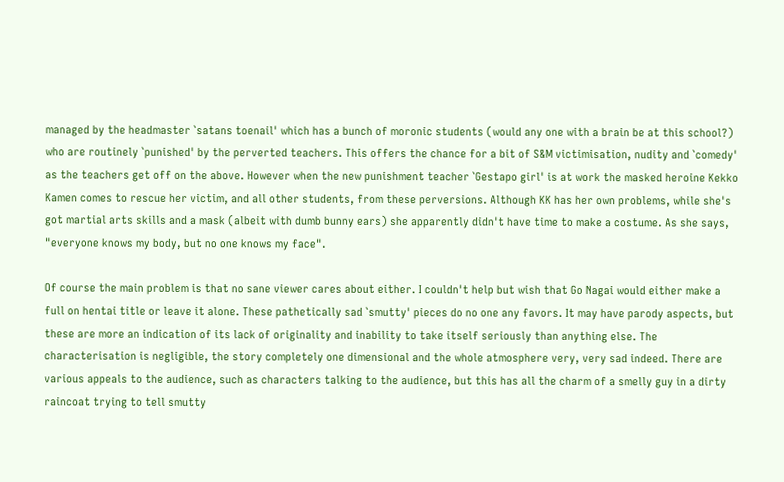managed by the headmaster `satans toenail' which has a bunch of moronic students (would any one with a brain be at this school?) who are routinely `punished' by the perverted teachers. This offers the chance for a bit of S&M victimisation, nudity and `comedy' as the teachers get off on the above. However when the new punishment teacher `Gestapo girl' is at work the masked heroine Kekko Kamen comes to rescue her victim, and all other students, from these perversions. Although KK has her own problems, while she's got martial arts skills and a mask (albeit with dumb bunny ears) she apparently didn't have time to make a costume. As she says, "everyone knows my body, but no one knows my face".

Of course the main problem is that no sane viewer cares about either. I couldn't help but wish that Go Nagai would either make a full on hentai title or leave it alone. These pathetically sad `smutty' pieces do no one any favors. It may have parody aspects, but these are more an indication of its lack of originality and inability to take itself seriously than anything else. The characterisation is negligible, the story completely one dimensional and the whole atmosphere very, very sad indeed. There are various appeals to the audience, such as characters talking to the audience, but this has all the charm of a smelly guy in a dirty raincoat trying to tell smutty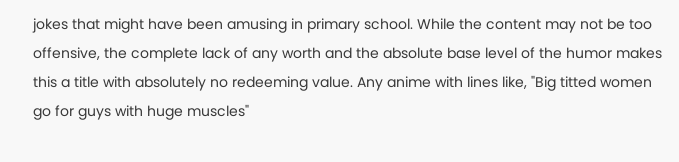jokes that might have been amusing in primary school. While the content may not be too offensive, the complete lack of any worth and the absolute base level of the humor makes this a title with absolutely no redeeming value. Any anime with lines like, "Big titted women go for guys with huge muscles"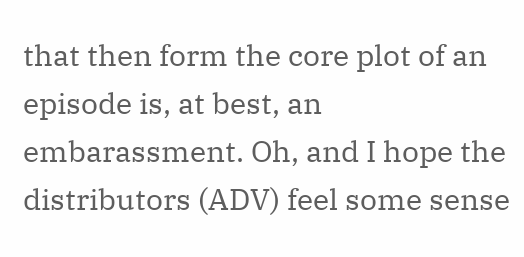that then form the core plot of an episode is, at best, an embarassment. Oh, and I hope the distributors (ADV) feel some sense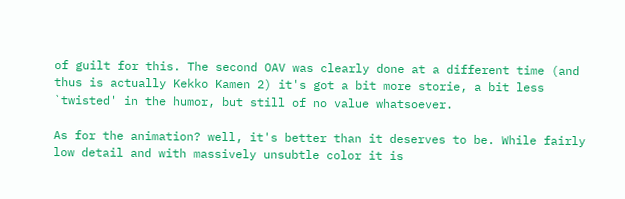of guilt for this. The second OAV was clearly done at a different time (and thus is actually Kekko Kamen 2) it's got a bit more storie, a bit less `twisted' in the humor, but still of no value whatsoever.

As for the animation? well, it's better than it deserves to be. While fairly low detail and with massively unsubtle color it is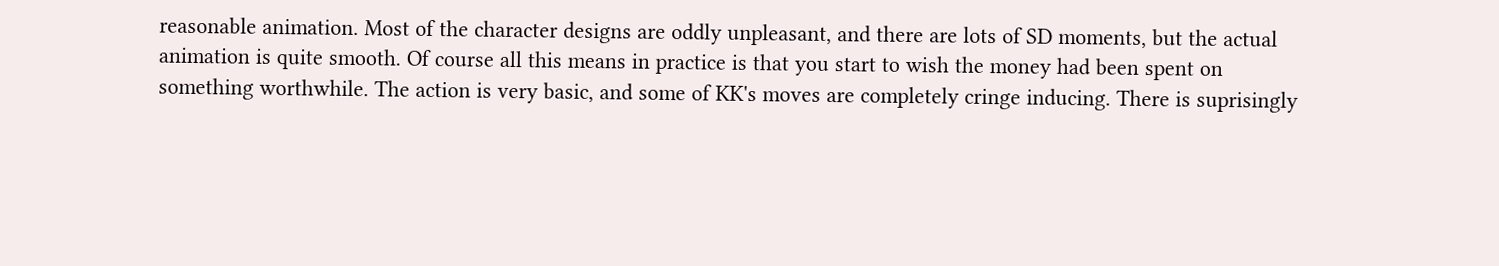reasonable animation. Most of the character designs are oddly unpleasant, and there are lots of SD moments, but the actual animation is quite smooth. Of course all this means in practice is that you start to wish the money had been spent on something worthwhile. The action is very basic, and some of KK's moves are completely cringe inducing. There is suprisingly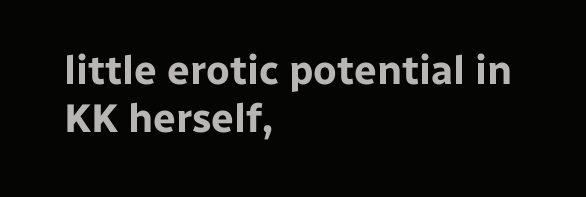little erotic potential in KK herself,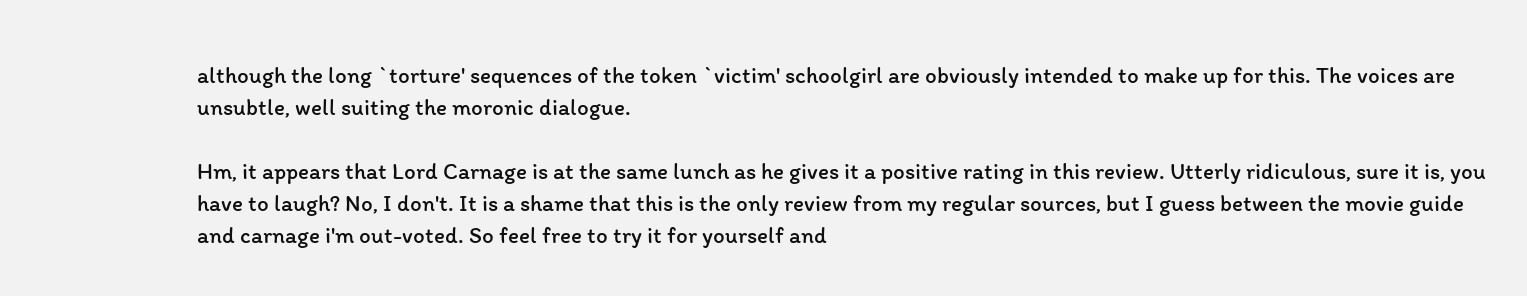although the long `torture' sequences of the token `victim' schoolgirl are obviously intended to make up for this. The voices are unsubtle, well suiting the moronic dialogue.

Hm, it appears that Lord Carnage is at the same lunch as he gives it a positive rating in this review. Utterly ridiculous, sure it is, you have to laugh? No, I don't. It is a shame that this is the only review from my regular sources, but I guess between the movie guide and carnage i'm out-voted. So feel free to try it for yourself and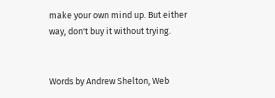make your own mind up. But either way, don't buy it without trying.


Words by Andrew Shelton, Web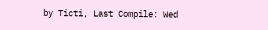by Ticti, Last Compile: Wed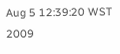Aug 5 12:39:20 WST 2009